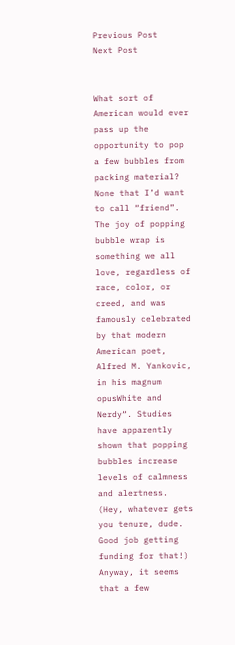Previous Post
Next Post


What sort of American would ever pass up the opportunity to pop a few bubbles from packing material? None that I’d want to call “friend”. The joy of popping bubble wrap is something we all love, regardless of race, color, or creed, and was famously celebrated by that modern American poet, Alfred M. Yankovic, in his magnum opusWhite and Nerdy“. Studies have apparently shown that popping bubbles increase levels of calmness and alertness. (Hey, whatever gets you tenure, dude. Good job getting funding for that!) Anyway, it seems that a few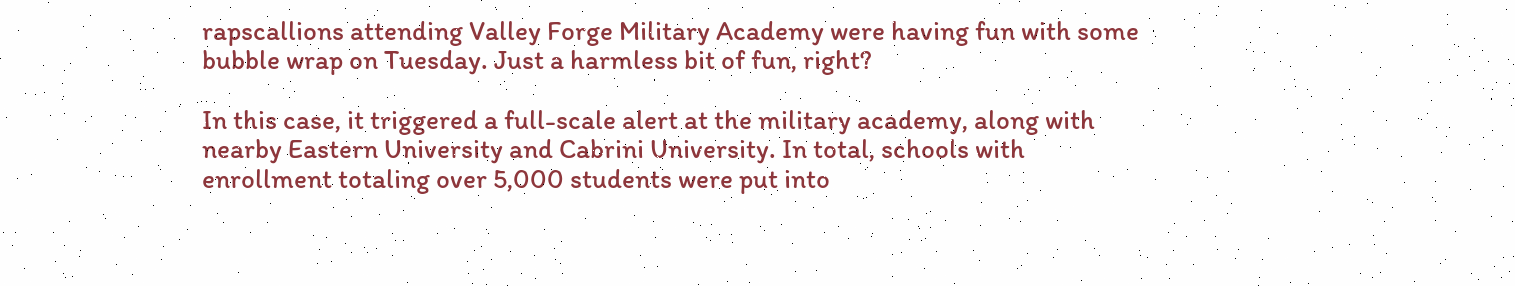rapscallions attending Valley Forge Military Academy were having fun with some bubble wrap on Tuesday. Just a harmless bit of fun, right?

In this case, it triggered a full-scale alert at the military academy, along with nearby Eastern University and Cabrini University. In total, schools with enrollment totaling over 5,000 students were put into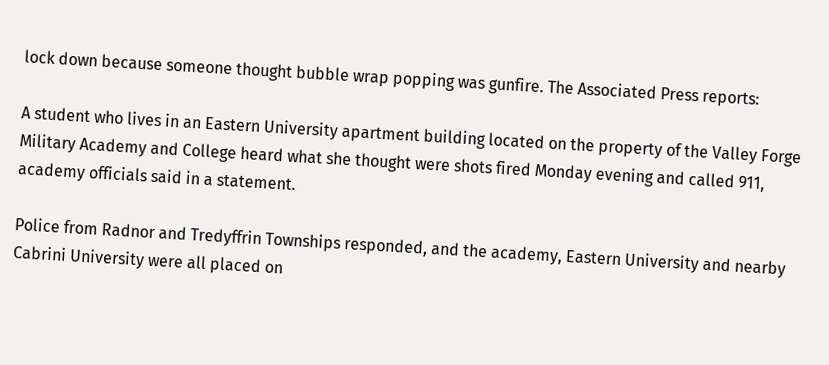lock down because someone thought bubble wrap popping was gunfire. The Associated Press reports:

A student who lives in an Eastern University apartment building located on the property of the Valley Forge Military Academy and College heard what she thought were shots fired Monday evening and called 911, academy officials said in a statement.

Police from Radnor and Tredyffrin Townships responded, and the academy, Eastern University and nearby Cabrini University were all placed on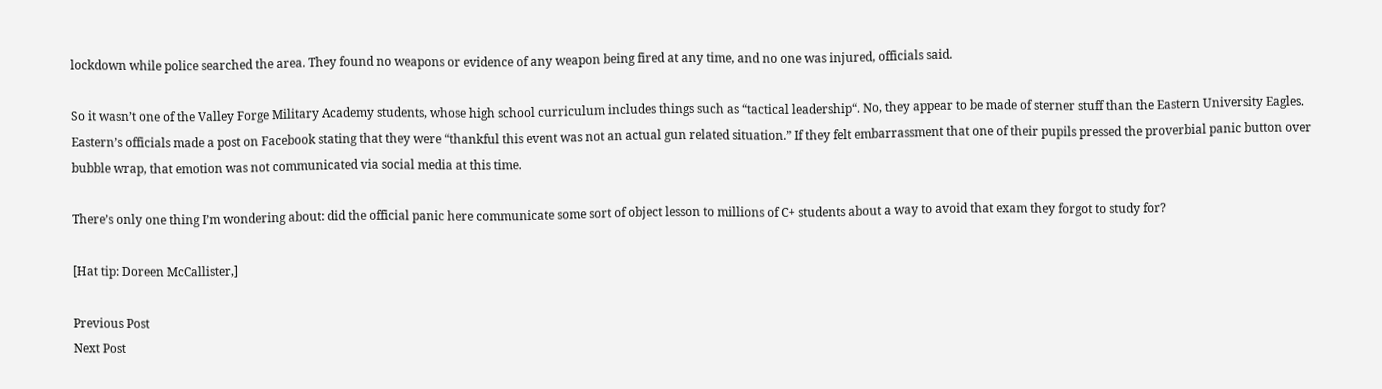lockdown while police searched the area. They found no weapons or evidence of any weapon being fired at any time, and no one was injured, officials said.

So it wasn’t one of the Valley Forge Military Academy students, whose high school curriculum includes things such as “tactical leadership“. No, they appear to be made of sterner stuff than the Eastern University Eagles. Eastern’s officials made a post on Facebook stating that they were “thankful this event was not an actual gun related situation.” If they felt embarrassment that one of their pupils pressed the proverbial panic button over bubble wrap, that emotion was not communicated via social media at this time.

There’s only one thing I’m wondering about: did the official panic here communicate some sort of object lesson to millions of C+ students about a way to avoid that exam they forgot to study for?

[Hat tip: Doreen McCallister,]

Previous Post
Next Post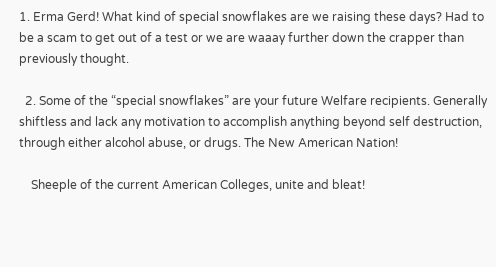1. Erma Gerd! What kind of special snowflakes are we raising these days? Had to be a scam to get out of a test or we are waaay further down the crapper than previously thought.

  2. Some of the “special snowflakes” are your future Welfare recipients. Generally shiftless and lack any motivation to accomplish anything beyond self destruction, through either alcohol abuse, or drugs. The New American Nation!

    Sheeple of the current American Colleges, unite and bleat!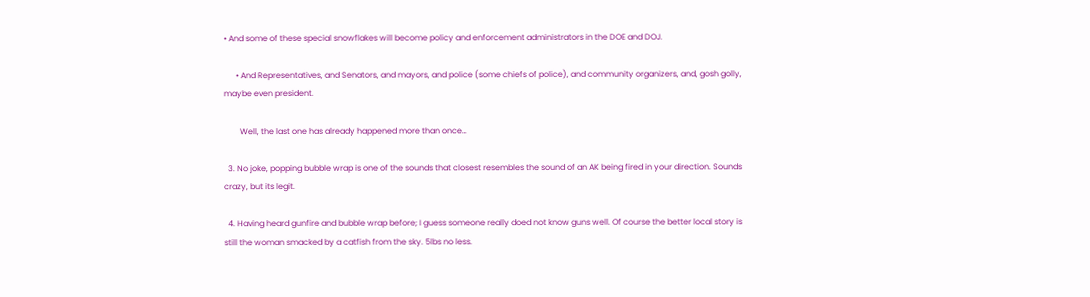• And some of these special snowflakes will become policy and enforcement administrators in the DOE and DOJ.

      • And Representatives, and Senators, and mayors, and police (some chiefs of police), and community organizers, and, gosh golly, maybe even president.

        Well, the last one has already happened more than once…

  3. No joke, popping bubble wrap is one of the sounds that closest resembles the sound of an AK being fired in your direction. Sounds crazy, but its legit.

  4. Having heard gunfire and bubble wrap before; I guess someone really doed not know guns well. Of course the better local story is still the woman smacked by a catfish from the sky. 5lbs no less.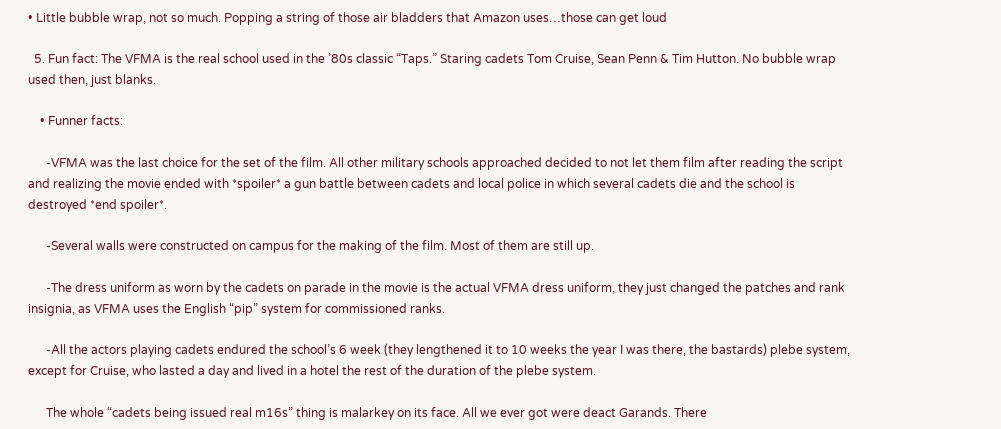• Little bubble wrap, not so much. Popping a string of those air bladders that Amazon uses…those can get loud

  5. Fun fact: The VFMA is the real school used in the ’80s classic “Taps.” Staring cadets Tom Cruise, Sean Penn & Tim Hutton. No bubble wrap used then, just blanks.

    • Funner facts:

      -VFMA was the last choice for the set of the film. All other military schools approached decided to not let them film after reading the script and realizing the movie ended with *spoiler* a gun battle between cadets and local police in which several cadets die and the school is destroyed *end spoiler*.

      -Several walls were constructed on campus for the making of the film. Most of them are still up.

      -The dress uniform as worn by the cadets on parade in the movie is the actual VFMA dress uniform, they just changed the patches and rank insignia, as VFMA uses the English “pip” system for commissioned ranks.

      -All the actors playing cadets endured the school’s 6 week (they lengthened it to 10 weeks the year I was there, the bastards) plebe system, except for Cruise, who lasted a day and lived in a hotel the rest of the duration of the plebe system.

      The whole “cadets being issued real m16s” thing is malarkey on its face. All we ever got were deact Garands. There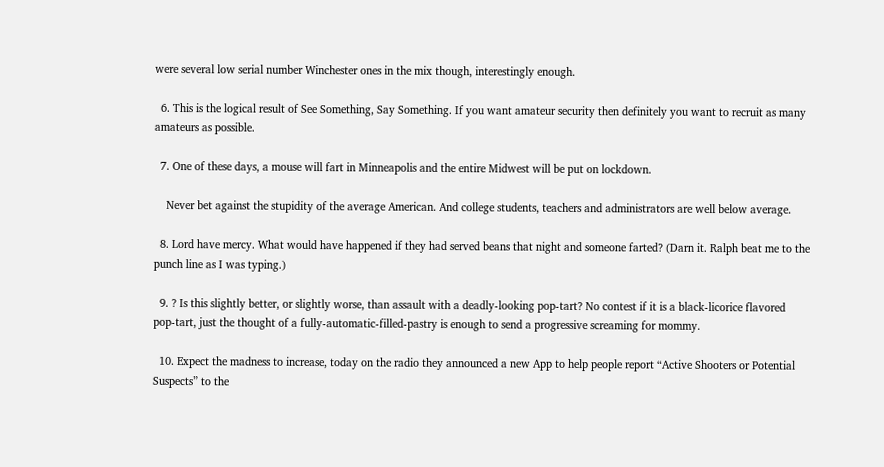were several low serial number Winchester ones in the mix though, interestingly enough.

  6. This is the logical result of See Something, Say Something. If you want amateur security then definitely you want to recruit as many amateurs as possible.

  7. One of these days, a mouse will fart in Minneapolis and the entire Midwest will be put on lockdown.

    Never bet against the stupidity of the average American. And college students, teachers and administrators are well below average.

  8. Lord have mercy. What would have happened if they had served beans that night and someone farted? (Darn it. Ralph beat me to the punch line as I was typing.)

  9. ? Is this slightly better, or slightly worse, than assault with a deadly-looking pop-tart? No contest if it is a black-licorice flavored pop-tart, just the thought of a fully-automatic-filled-pastry is enough to send a progressive screaming for mommy.

  10. Expect the madness to increase, today on the radio they announced a new App to help people report “Active Shooters or Potential Suspects” to the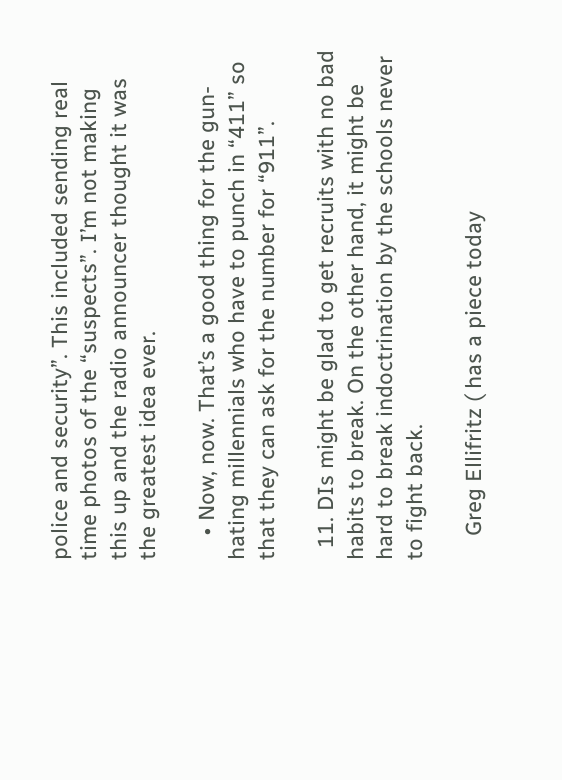police and security”. This included sending real time photos of the “suspects”. I’m not making this up and the radio announcer thought it was the greatest idea ever.

    • Now, now. That’s a good thing for the gun-hating millennials who have to punch in “411” so that they can ask for the number for “911”.

  11. DIs might be glad to get recruits with no bad habits to break. On the other hand, it might be hard to break indoctrination by the schools never to fight back.

    Greg Ellifritz ( has a piece today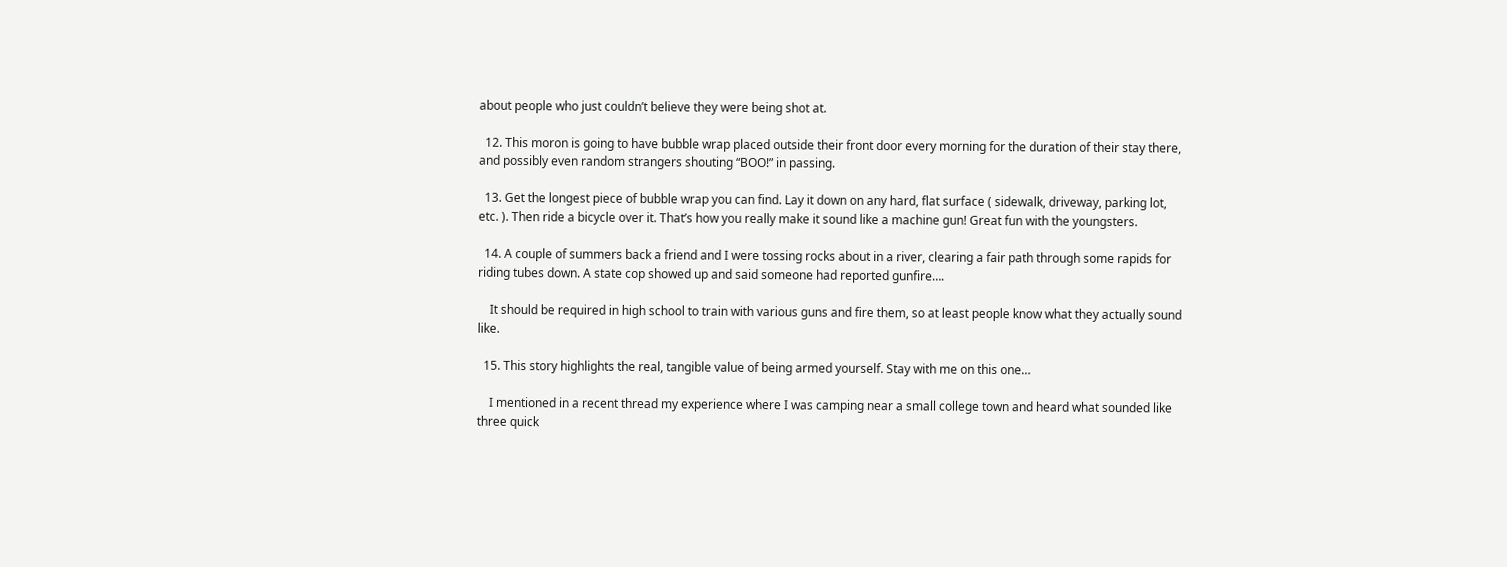about people who just couldn’t believe they were being shot at.

  12. This moron is going to have bubble wrap placed outside their front door every morning for the duration of their stay there, and possibly even random strangers shouting “BOO!” in passing.

  13. Get the longest piece of bubble wrap you can find. Lay it down on any hard, flat surface ( sidewalk, driveway, parking lot, etc. ). Then ride a bicycle over it. That’s how you really make it sound like a machine gun! Great fun with the youngsters.

  14. A couple of summers back a friend and I were tossing rocks about in a river, clearing a fair path through some rapids for riding tubes down. A state cop showed up and said someone had reported gunfire….

    It should be required in high school to train with various guns and fire them, so at least people know what they actually sound like.

  15. This story highlights the real, tangible value of being armed yourself. Stay with me on this one…

    I mentioned in a recent thread my experience where I was camping near a small college town and heard what sounded like three quick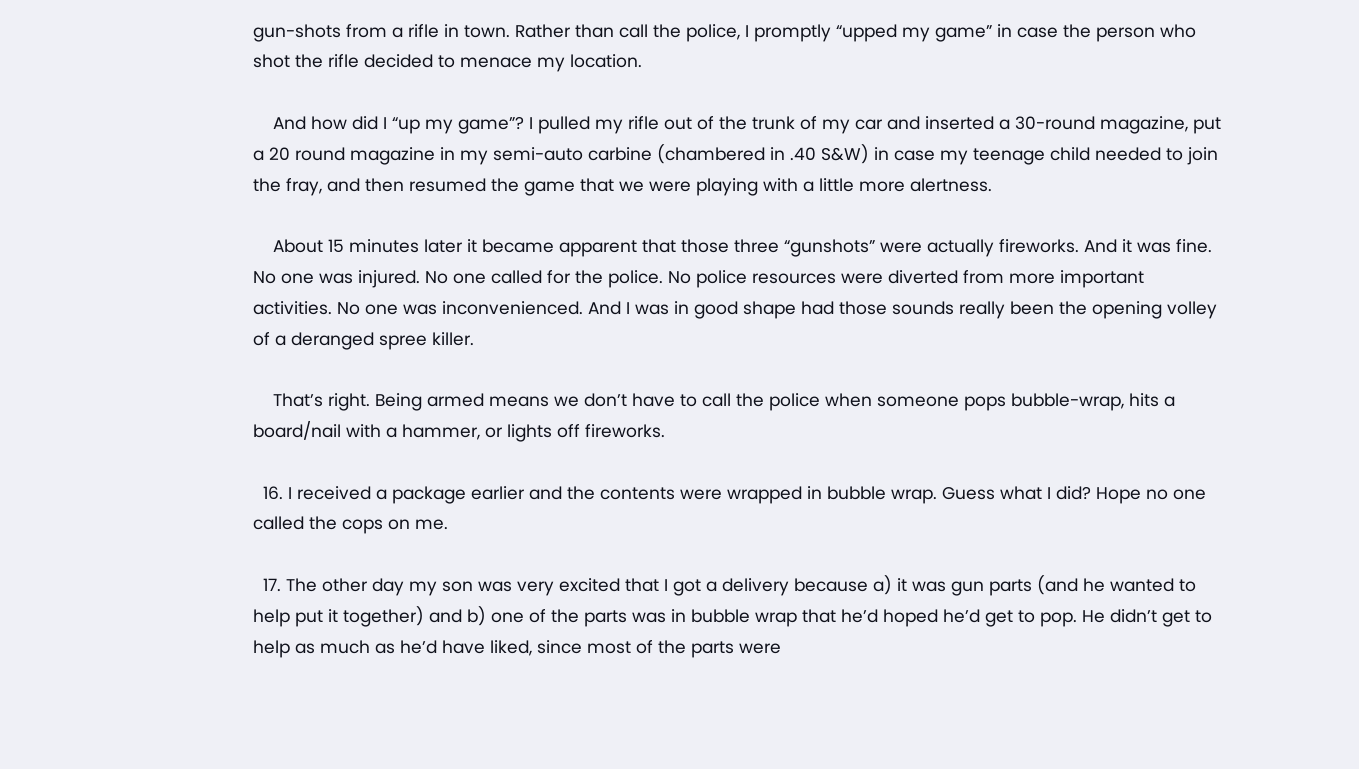gun-shots from a rifle in town. Rather than call the police, I promptly “upped my game” in case the person who shot the rifle decided to menace my location.

    And how did I “up my game”? I pulled my rifle out of the trunk of my car and inserted a 30-round magazine, put a 20 round magazine in my semi-auto carbine (chambered in .40 S&W) in case my teenage child needed to join the fray, and then resumed the game that we were playing with a little more alertness.

    About 15 minutes later it became apparent that those three “gunshots” were actually fireworks. And it was fine. No one was injured. No one called for the police. No police resources were diverted from more important activities. No one was inconvenienced. And I was in good shape had those sounds really been the opening volley of a deranged spree killer.

    That’s right. Being armed means we don’t have to call the police when someone pops bubble-wrap, hits a board/nail with a hammer, or lights off fireworks.

  16. I received a package earlier and the contents were wrapped in bubble wrap. Guess what I did? Hope no one called the cops on me.

  17. The other day my son was very excited that I got a delivery because a) it was gun parts (and he wanted to help put it together) and b) one of the parts was in bubble wrap that he’d hoped he’d get to pop. He didn’t get to help as much as he’d have liked, since most of the parts were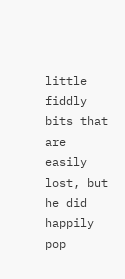little fiddly bits that are easily lost, but he did happily pop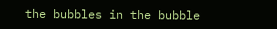the bubbles in the bubble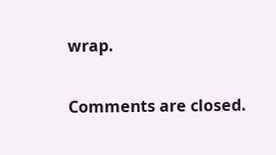wrap.

Comments are closed.